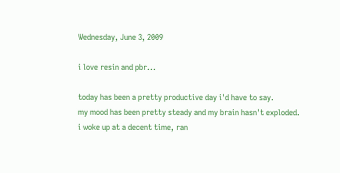Wednesday, June 3, 2009

i love resin and pbr...

today has been a pretty productive day i'd have to say.
my mood has been pretty steady and my brain hasn't exploded.
i woke up at a decent time, ran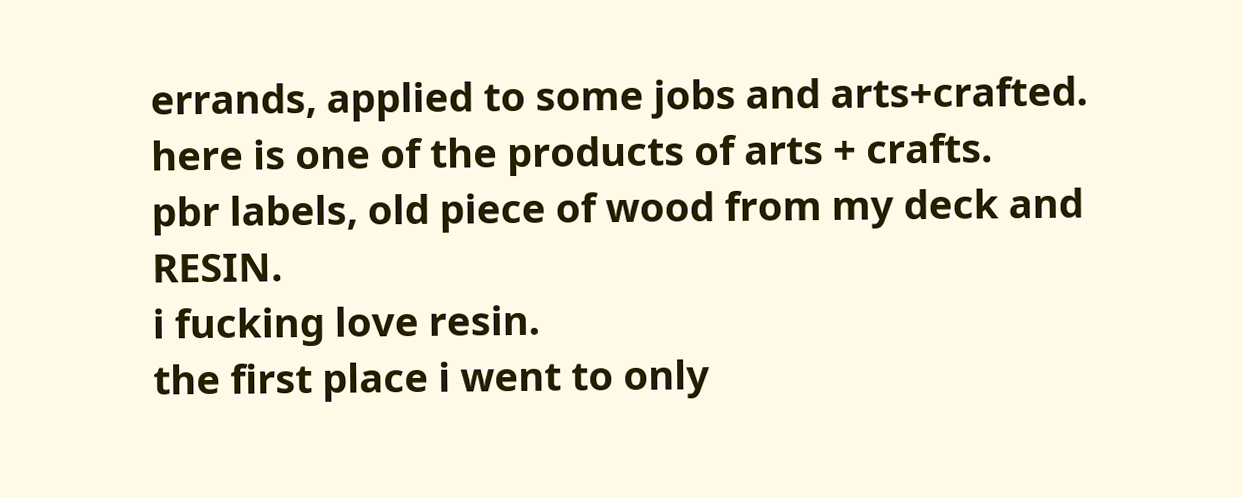errands, applied to some jobs and arts+crafted.
here is one of the products of arts + crafts.
pbr labels, old piece of wood from my deck and RESIN.
i fucking love resin.
the first place i went to only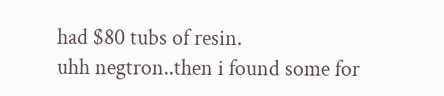had $80 tubs of resin.
uhh negtron..then i found some for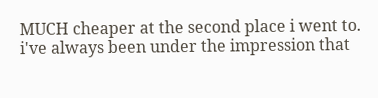MUCH cheaper at the second place i went to.
i've always been under the impression that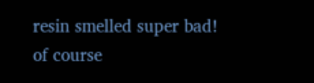resin smelled super bad!
of course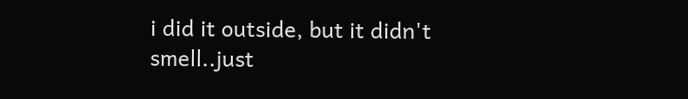i did it outside, but it didn't smell..just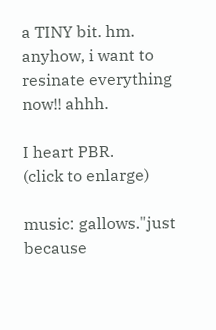a TINY bit. hm.
anyhow, i want to resinate everything now!! ahhh.

I heart PBR.
(click to enlarge)

music: gallows."just because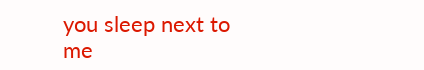you sleep next to me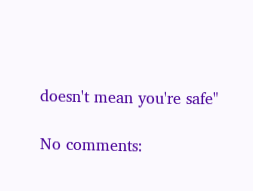doesn't mean you're safe"

No comments: